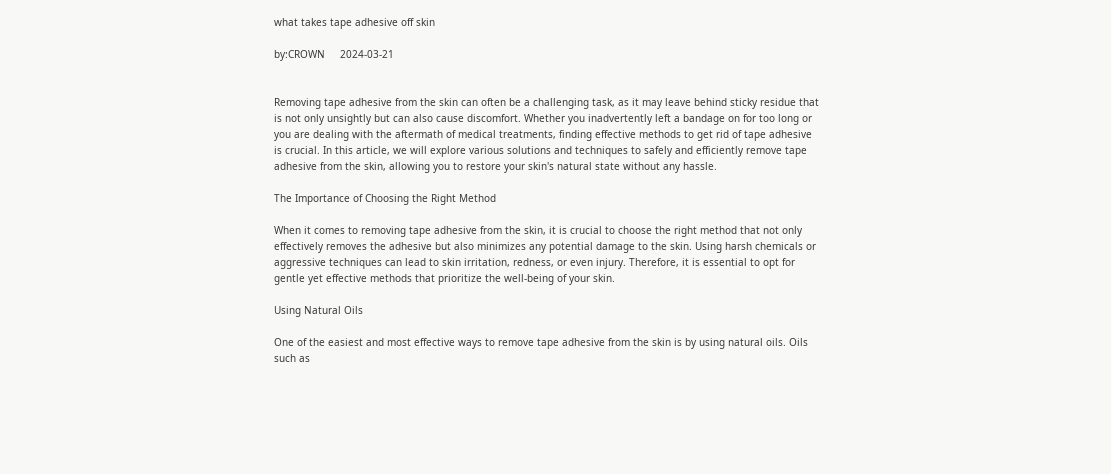what takes tape adhesive off skin

by:CROWN     2024-03-21


Removing tape adhesive from the skin can often be a challenging task, as it may leave behind sticky residue that is not only unsightly but can also cause discomfort. Whether you inadvertently left a bandage on for too long or you are dealing with the aftermath of medical treatments, finding effective methods to get rid of tape adhesive is crucial. In this article, we will explore various solutions and techniques to safely and efficiently remove tape adhesive from the skin, allowing you to restore your skin's natural state without any hassle.

The Importance of Choosing the Right Method

When it comes to removing tape adhesive from the skin, it is crucial to choose the right method that not only effectively removes the adhesive but also minimizes any potential damage to the skin. Using harsh chemicals or aggressive techniques can lead to skin irritation, redness, or even injury. Therefore, it is essential to opt for gentle yet effective methods that prioritize the well-being of your skin.

Using Natural Oils

One of the easiest and most effective ways to remove tape adhesive from the skin is by using natural oils. Oils such as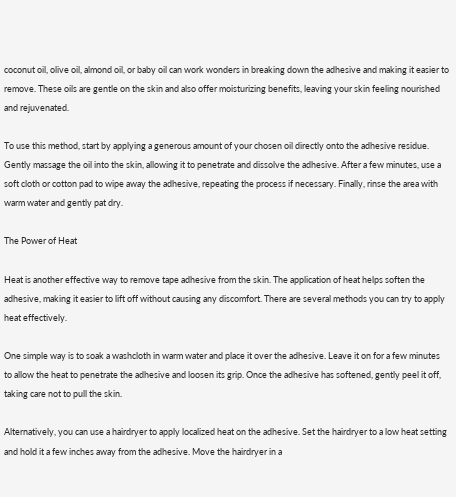coconut oil, olive oil, almond oil, or baby oil can work wonders in breaking down the adhesive and making it easier to remove. These oils are gentle on the skin and also offer moisturizing benefits, leaving your skin feeling nourished and rejuvenated.

To use this method, start by applying a generous amount of your chosen oil directly onto the adhesive residue. Gently massage the oil into the skin, allowing it to penetrate and dissolve the adhesive. After a few minutes, use a soft cloth or cotton pad to wipe away the adhesive, repeating the process if necessary. Finally, rinse the area with warm water and gently pat dry.

The Power of Heat

Heat is another effective way to remove tape adhesive from the skin. The application of heat helps soften the adhesive, making it easier to lift off without causing any discomfort. There are several methods you can try to apply heat effectively.

One simple way is to soak a washcloth in warm water and place it over the adhesive. Leave it on for a few minutes to allow the heat to penetrate the adhesive and loosen its grip. Once the adhesive has softened, gently peel it off, taking care not to pull the skin.

Alternatively, you can use a hairdryer to apply localized heat on the adhesive. Set the hairdryer to a low heat setting and hold it a few inches away from the adhesive. Move the hairdryer in a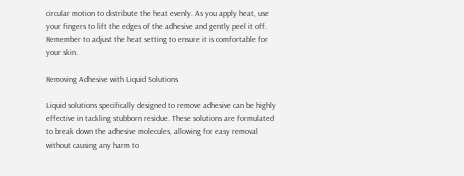circular motion to distribute the heat evenly. As you apply heat, use your fingers to lift the edges of the adhesive and gently peel it off. Remember to adjust the heat setting to ensure it is comfortable for your skin.

Removing Adhesive with Liquid Solutions

Liquid solutions specifically designed to remove adhesive can be highly effective in tackling stubborn residue. These solutions are formulated to break down the adhesive molecules, allowing for easy removal without causing any harm to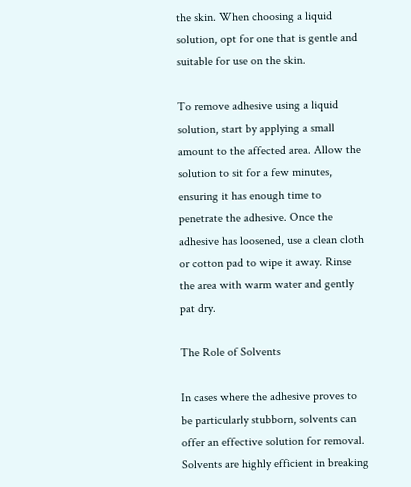the skin. When choosing a liquid solution, opt for one that is gentle and suitable for use on the skin.

To remove adhesive using a liquid solution, start by applying a small amount to the affected area. Allow the solution to sit for a few minutes, ensuring it has enough time to penetrate the adhesive. Once the adhesive has loosened, use a clean cloth or cotton pad to wipe it away. Rinse the area with warm water and gently pat dry.

The Role of Solvents

In cases where the adhesive proves to be particularly stubborn, solvents can offer an effective solution for removal. Solvents are highly efficient in breaking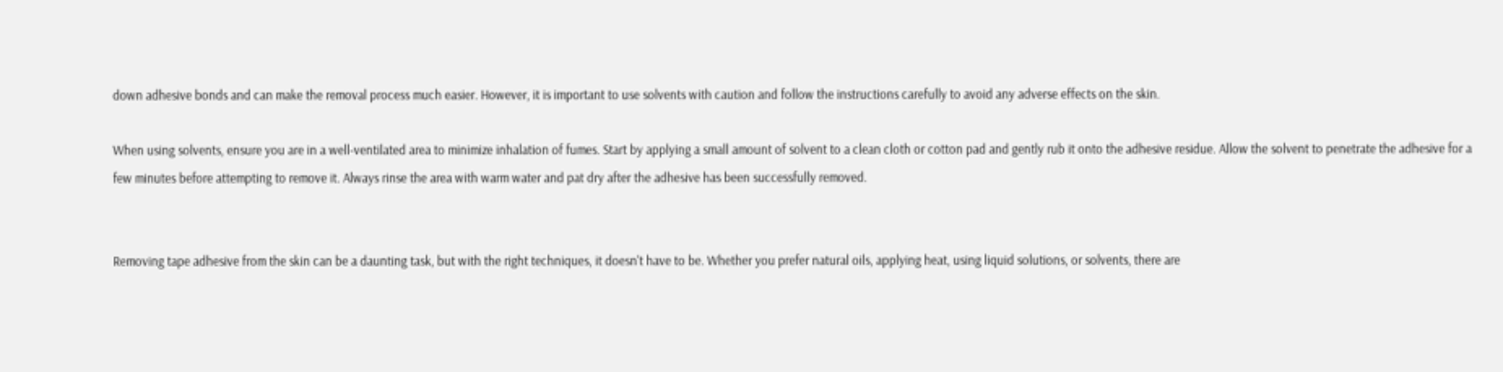down adhesive bonds and can make the removal process much easier. However, it is important to use solvents with caution and follow the instructions carefully to avoid any adverse effects on the skin.

When using solvents, ensure you are in a well-ventilated area to minimize inhalation of fumes. Start by applying a small amount of solvent to a clean cloth or cotton pad and gently rub it onto the adhesive residue. Allow the solvent to penetrate the adhesive for a few minutes before attempting to remove it. Always rinse the area with warm water and pat dry after the adhesive has been successfully removed.


Removing tape adhesive from the skin can be a daunting task, but with the right techniques, it doesn't have to be. Whether you prefer natural oils, applying heat, using liquid solutions, or solvents, there are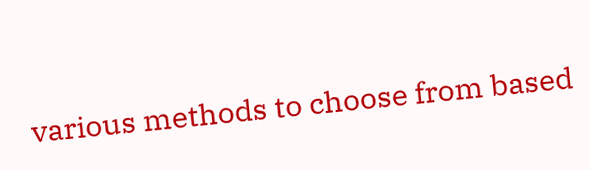various methods to choose from based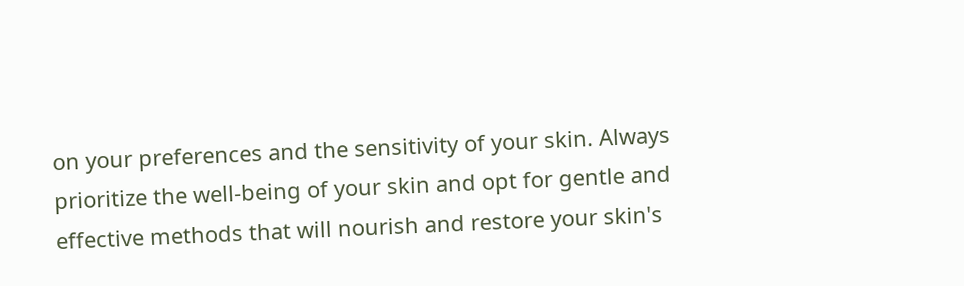on your preferences and the sensitivity of your skin. Always prioritize the well-being of your skin and opt for gentle and effective methods that will nourish and restore your skin's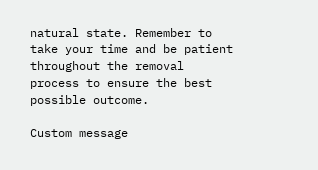natural state. Remember to take your time and be patient throughout the removal process to ensure the best possible outcome.

Custom message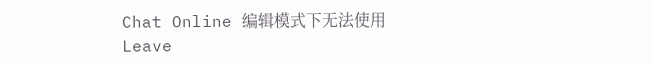Chat Online 编辑模式下无法使用
Leave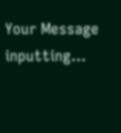Your Message inputting...